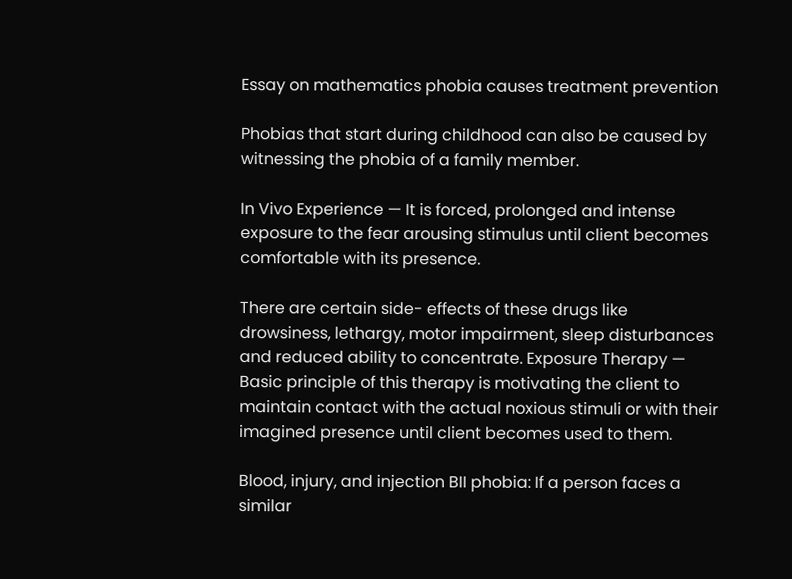Essay on mathematics phobia causes treatment prevention

Phobias that start during childhood can also be caused by witnessing the phobia of a family member.

In Vivo Experience — It is forced, prolonged and intense exposure to the fear arousing stimulus until client becomes comfortable with its presence.

There are certain side- effects of these drugs like drowsiness, lethargy, motor impairment, sleep disturbances and reduced ability to concentrate. Exposure Therapy — Basic principle of this therapy is motivating the client to maintain contact with the actual noxious stimuli or with their imagined presence until client becomes used to them.

Blood, injury, and injection BII phobia: If a person faces a similar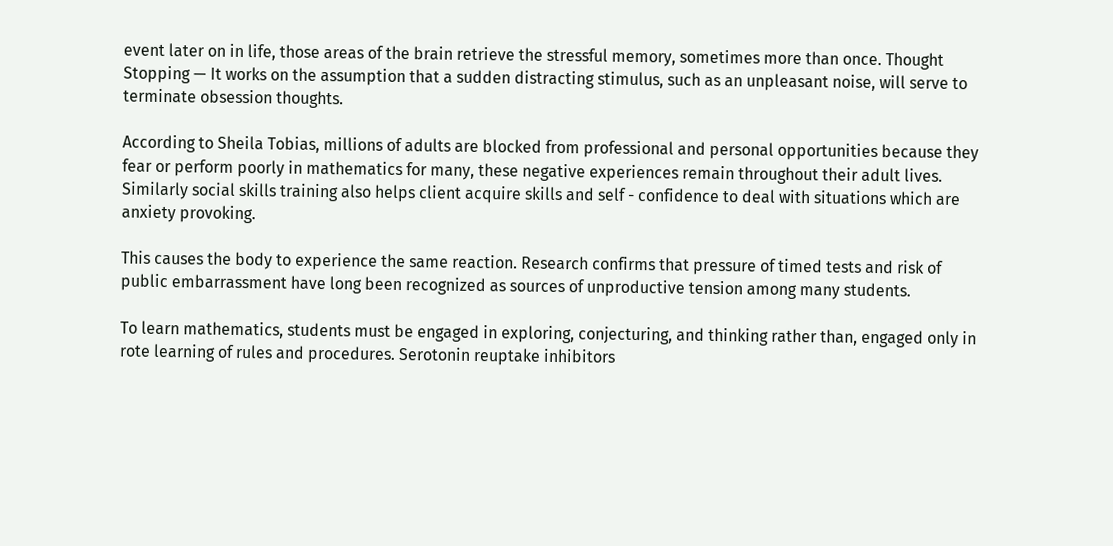event later on in life, those areas of the brain retrieve the stressful memory, sometimes more than once. Thought Stopping — It works on the assumption that a sudden distracting stimulus, such as an unpleasant noise, will serve to terminate obsession thoughts.

According to Sheila Tobias, millions of adults are blocked from professional and personal opportunities because they fear or perform poorly in mathematics for many, these negative experiences remain throughout their adult lives. Similarly social skills training also helps client acquire skills and self - confidence to deal with situations which are anxiety provoking.

This causes the body to experience the same reaction. Research confirms that pressure of timed tests and risk of public embarrassment have long been recognized as sources of unproductive tension among many students.

To learn mathematics, students must be engaged in exploring, conjecturing, and thinking rather than, engaged only in rote learning of rules and procedures. Serotonin reuptake inhibitors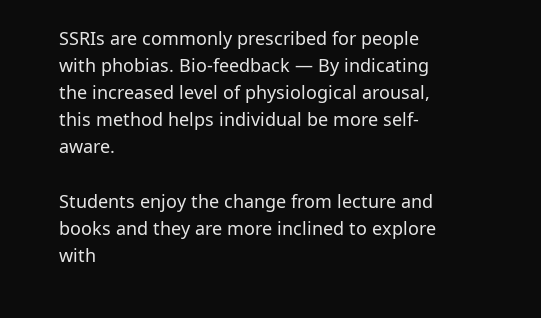SSRIs are commonly prescribed for people with phobias. Bio-feedback — By indicating the increased level of physiological arousal, this method helps individual be more self- aware.

Students enjoy the change from lecture and books and they are more inclined to explore with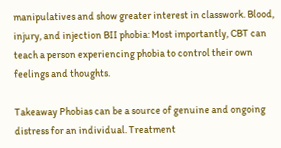manipulatives and show greater interest in classwork. Blood, injury, and injection BII phobia: Most importantly, CBT can teach a person experiencing phobia to control their own feelings and thoughts.

Takeaway Phobias can be a source of genuine and ongoing distress for an individual. Treatment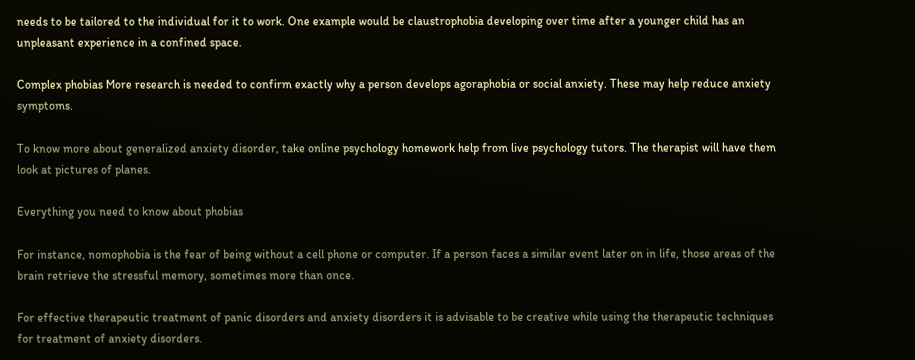needs to be tailored to the individual for it to work. One example would be claustrophobia developing over time after a younger child has an unpleasant experience in a confined space.

Complex phobias More research is needed to confirm exactly why a person develops agoraphobia or social anxiety. These may help reduce anxiety symptoms.

To know more about generalized anxiety disorder, take online psychology homework help from live psychology tutors. The therapist will have them look at pictures of planes.

Everything you need to know about phobias

For instance, nomophobia is the fear of being without a cell phone or computer. If a person faces a similar event later on in life, those areas of the brain retrieve the stressful memory, sometimes more than once.

For effective therapeutic treatment of panic disorders and anxiety disorders it is advisable to be creative while using the therapeutic techniques for treatment of anxiety disorders.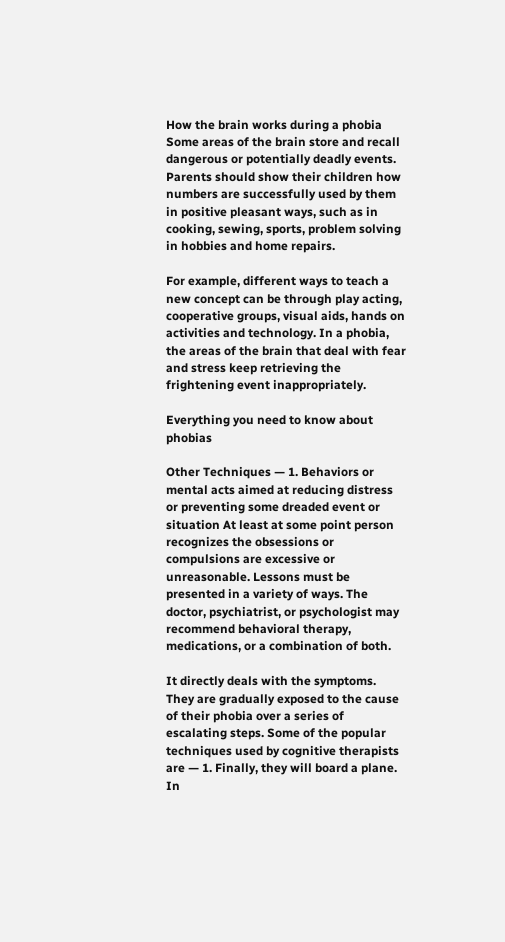How the brain works during a phobia Some areas of the brain store and recall dangerous or potentially deadly events. Parents should show their children how numbers are successfully used by them in positive pleasant ways, such as in cooking, sewing, sports, problem solving in hobbies and home repairs.

For example, different ways to teach a new concept can be through play acting, cooperative groups, visual aids, hands on activities and technology. In a phobia, the areas of the brain that deal with fear and stress keep retrieving the frightening event inappropriately.

Everything you need to know about phobias

Other Techniques — 1. Behaviors or mental acts aimed at reducing distress or preventing some dreaded event or situation At least at some point person recognizes the obsessions or compulsions are excessive or unreasonable. Lessons must be presented in a variety of ways. The doctor, psychiatrist, or psychologist may recommend behavioral therapy, medications, or a combination of both.

It directly deals with the symptoms. They are gradually exposed to the cause of their phobia over a series of escalating steps. Some of the popular techniques used by cognitive therapists are — 1. Finally, they will board a plane. In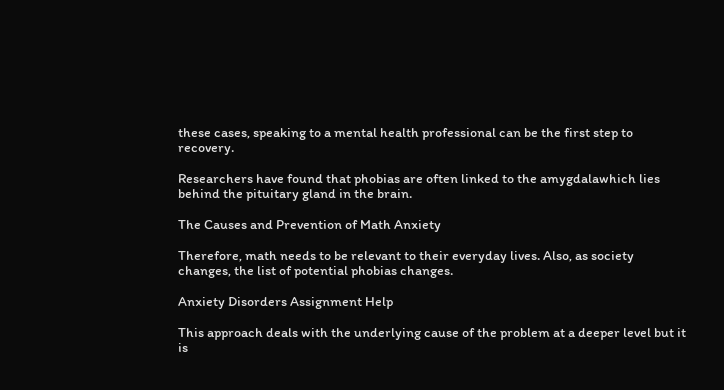these cases, speaking to a mental health professional can be the first step to recovery.

Researchers have found that phobias are often linked to the amygdalawhich lies behind the pituitary gland in the brain.

The Causes and Prevention of Math Anxiety

Therefore, math needs to be relevant to their everyday lives. Also, as society changes, the list of potential phobias changes.

Anxiety Disorders Assignment Help

This approach deals with the underlying cause of the problem at a deeper level but it is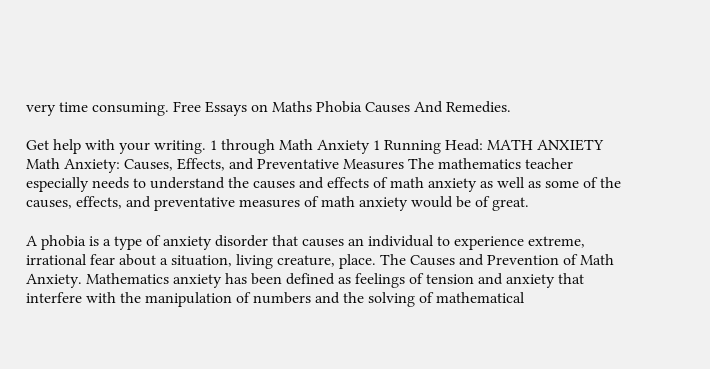very time consuming. Free Essays on Maths Phobia Causes And Remedies.

Get help with your writing. 1 through Math Anxiety 1 Running Head: MATH ANXIETY Math Anxiety: Causes, Effects, and Preventative Measures The mathematics teacher especially needs to understand the causes and effects of math anxiety as well as some of the causes, effects, and preventative measures of math anxiety would be of great.

A phobia is a type of anxiety disorder that causes an individual to experience extreme, irrational fear about a situation, living creature, place. The Causes and Prevention of Math Anxiety. Mathematics anxiety has been defined as feelings of tension and anxiety that interfere with the manipulation of numbers and the solving of mathematical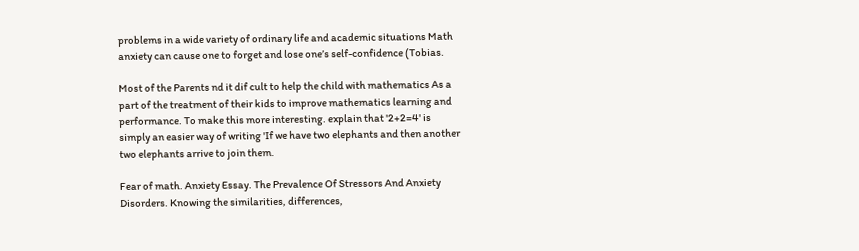problems in a wide variety of ordinary life and academic situations Math anxiety can cause one to forget and lose one’s self-confidence (Tobias.

Most of the Parents nd it dif cult to help the child with mathematics As a part of the treatment of their kids to improve mathematics learning and performance. To make this more interesting. explain that '2+2=4' is simply an easier way of writing 'If we have two elephants and then another two elephants arrive to join them.

Fear of math. Anxiety Essay. The Prevalence Of Stressors And Anxiety Disorders. Knowing the similarities, differences,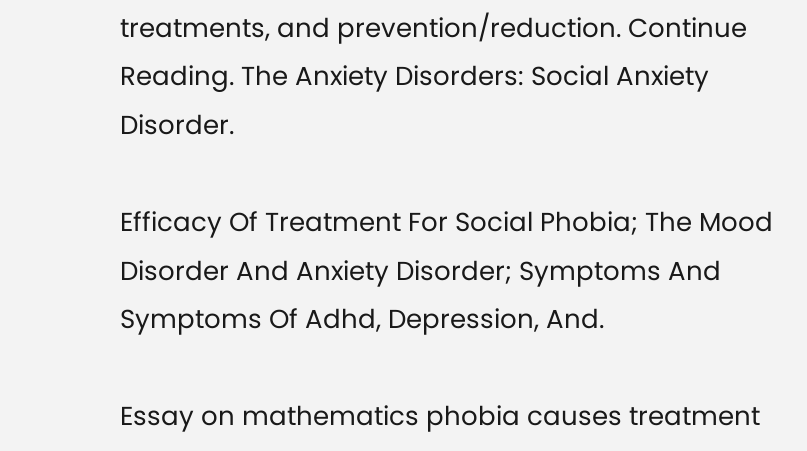treatments, and prevention/reduction. Continue Reading. The Anxiety Disorders: Social Anxiety Disorder.

Efficacy Of Treatment For Social Phobia; The Mood Disorder And Anxiety Disorder; Symptoms And Symptoms Of Adhd, Depression, And.

Essay on mathematics phobia causes treatment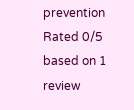prevention
Rated 0/5 based on 1 review